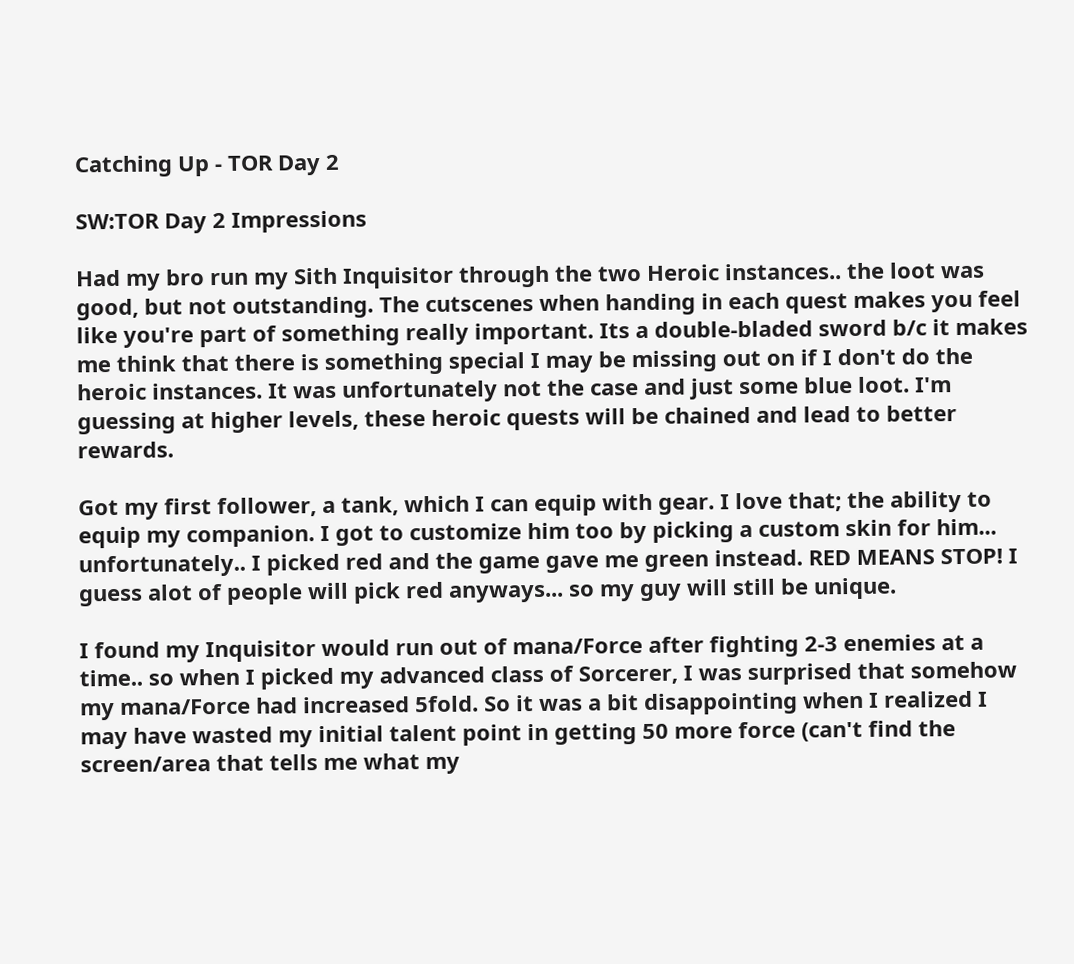Catching Up - TOR Day 2

SW:TOR Day 2 Impressions

Had my bro run my Sith Inquisitor through the two Heroic instances.. the loot was good, but not outstanding. The cutscenes when handing in each quest makes you feel like you're part of something really important. Its a double-bladed sword b/c it makes me think that there is something special I may be missing out on if I don't do the heroic instances. It was unfortunately not the case and just some blue loot. I'm guessing at higher levels, these heroic quests will be chained and lead to better rewards.

Got my first follower, a tank, which I can equip with gear. I love that; the ability to equip my companion. I got to customize him too by picking a custom skin for him... unfortunately.. I picked red and the game gave me green instead. RED MEANS STOP! I guess alot of people will pick red anyways... so my guy will still be unique.

I found my Inquisitor would run out of mana/Force after fighting 2-3 enemies at a time.. so when I picked my advanced class of Sorcerer, I was surprised that somehow my mana/Force had increased 5fold. So it was a bit disappointing when I realized I may have wasted my initial talent point in getting 50 more force (can't find the screen/area that tells me what my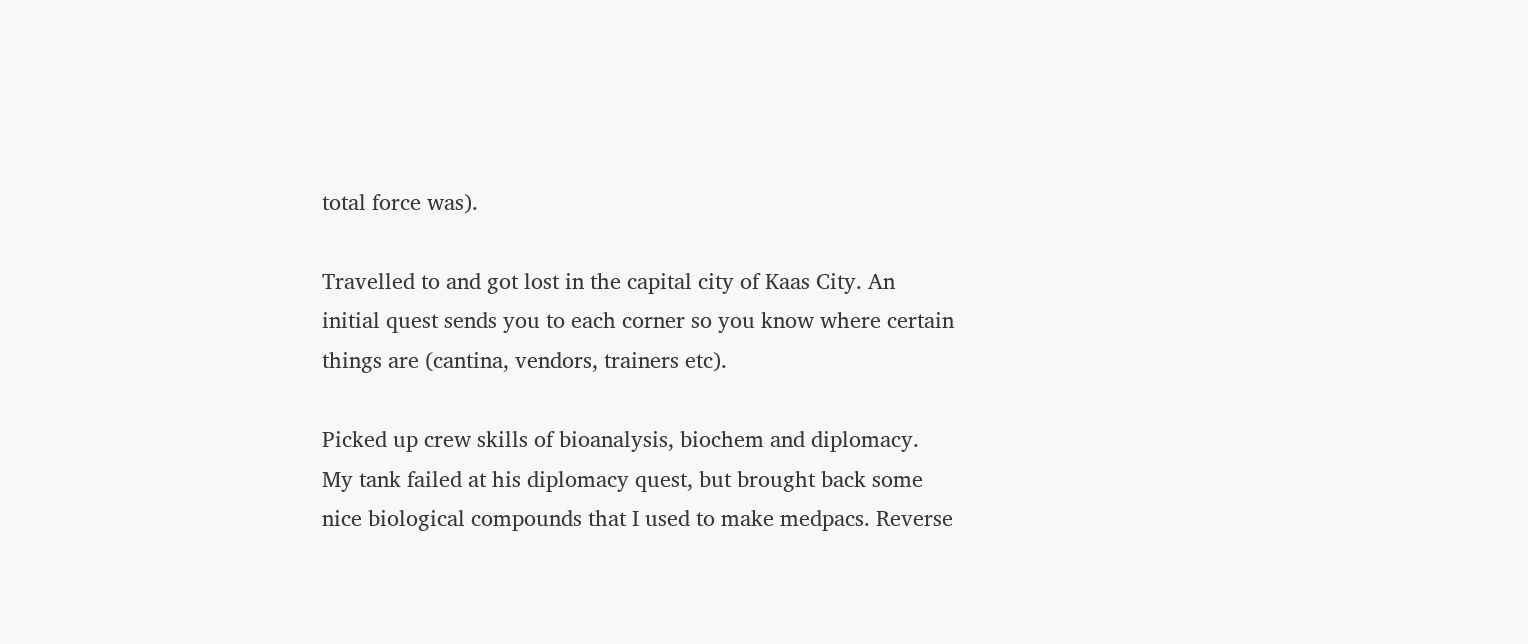total force was).

Travelled to and got lost in the capital city of Kaas City. An initial quest sends you to each corner so you know where certain things are (cantina, vendors, trainers etc).

Picked up crew skills of bioanalysis, biochem and diplomacy. My tank failed at his diplomacy quest, but brought back some nice biological compounds that I used to make medpacs. Reverse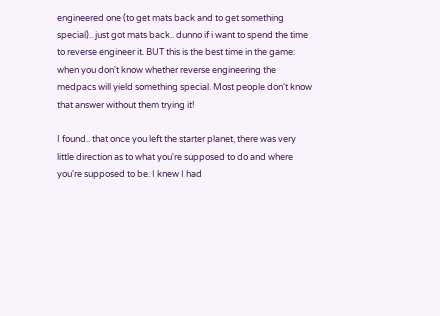engineered one (to get mats back and to get something special).. just got mats back.. dunno if i want to spend the time to reverse engineer it. BUT this is the best time in the game: when you don't know whether reverse engineering the medpacs will yield something special. Most people don't know that answer without them trying it!

I found.. that once you left the starter planet, there was very little direction as to what you're supposed to do and where you're supposed to be. I knew I had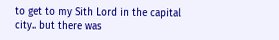to get to my Sith Lord in the capital city.. but there was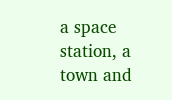a space station, a town and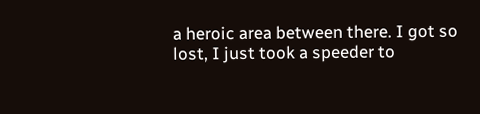a heroic area between there. I got so lost, I just took a speeder to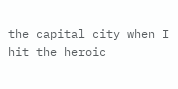the capital city when I hit the heroic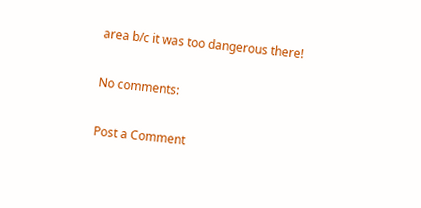area b/c it was too dangerous there!

No comments:

Post a Comment